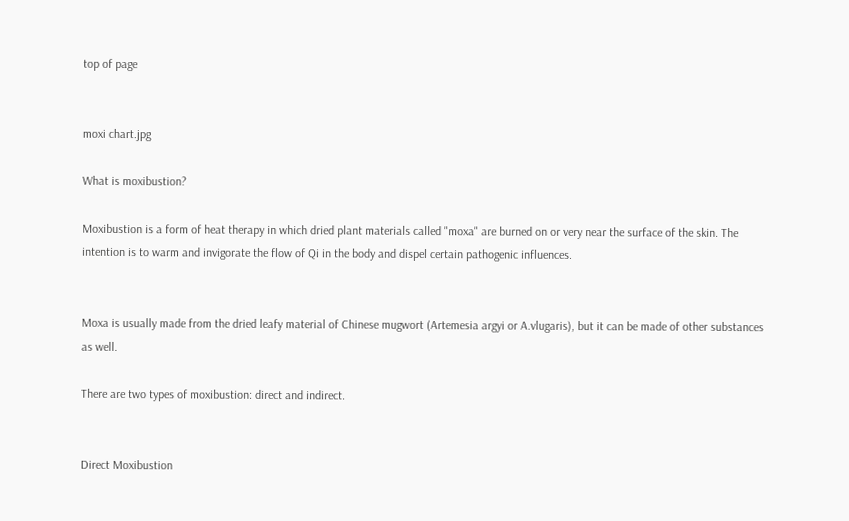top of page


moxi chart.jpg

What is moxibustion?

Moxibustion is a form of heat therapy in which dried plant materials called "moxa" are burned on or very near the surface of the skin. The intention is to warm and invigorate the flow of Qi in the body and dispel certain pathogenic influences.


Moxa is usually made from the dried leafy material of Chinese mugwort (Artemesia argyi or A.vlugaris), but it can be made of other substances as well.

There are two types of moxibustion: direct and indirect.


Direct Moxibustion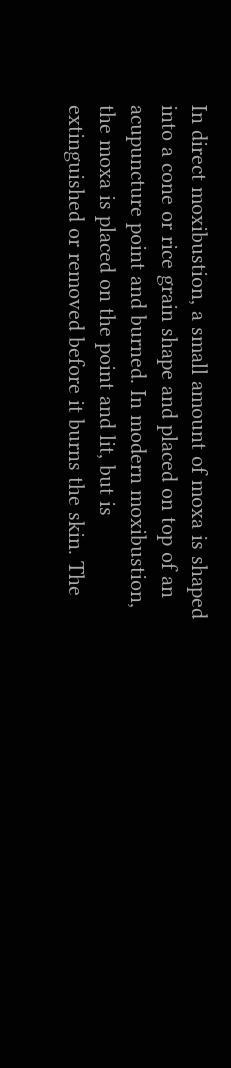In direct moxibustion, a small amount of moxa is shaped into a cone or rice grain shape and placed on top of an acupuncture point and burned. In modern moxibustion, the moxa is placed on the point and lit, but is extinguished or removed before it burns the skin. The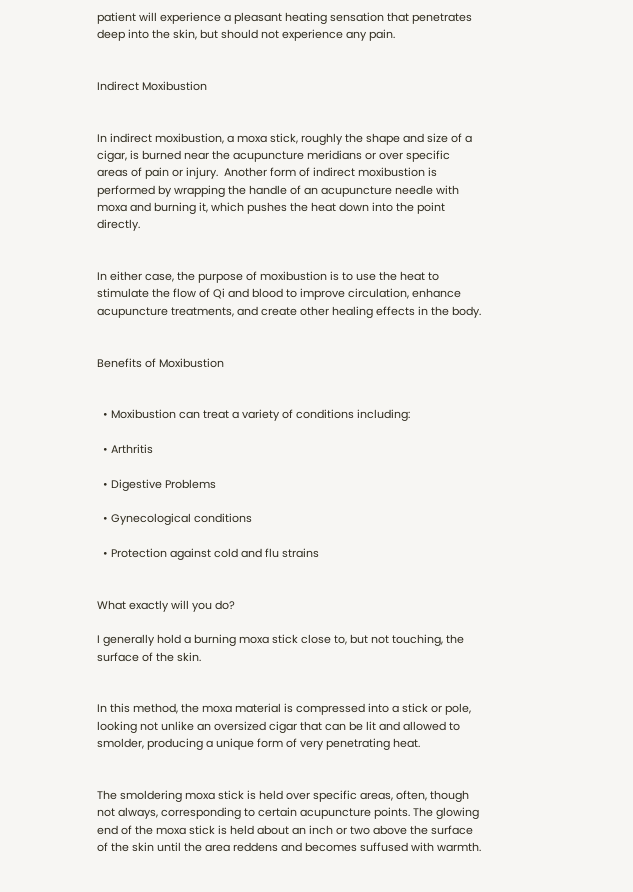patient will experience a pleasant heating sensation that penetrates deep into the skin, but should not experience any pain.


Indirect Moxibustion


In indirect moxibustion, a moxa stick, roughly the shape and size of a cigar, is burned near the acupuncture meridians or over specific areas of pain or injury.  Another form of indirect moxibustion is performed by wrapping the handle of an acupuncture needle with moxa and burning it, which pushes the heat down into the point directly.


In either case, the purpose of moxibustion is to use the heat to stimulate the flow of Qi and blood to improve circulation, enhance acupuncture treatments, and create other healing effects in the body.


Benefits of Moxibustion


  • Moxibustion can treat a variety of conditions including:

  • Arthritis

  • Digestive Problems

  • Gynecological conditions

  • Protection against cold and flu strains


What exactly will you do?

I generally hold a burning moxa stick close to, but not touching, the surface of the skin.


In this method, the moxa material is compressed into a stick or pole, looking not unlike an oversized cigar that can be lit and allowed to smolder, producing a unique form of very penetrating heat.


The smoldering moxa stick is held over specific areas, often, though not always, corresponding to certain acupuncture points. The glowing end of the moxa stick is held about an inch or two above the surface of the skin until the area reddens and becomes suffused with warmth.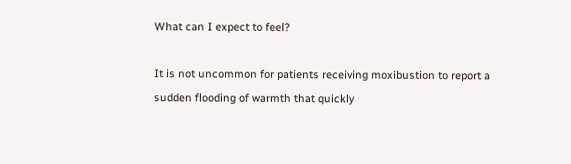What can I expect to feel?

It is not uncommon for patients receiving moxibustion to report a sudden flooding of warmth that quickly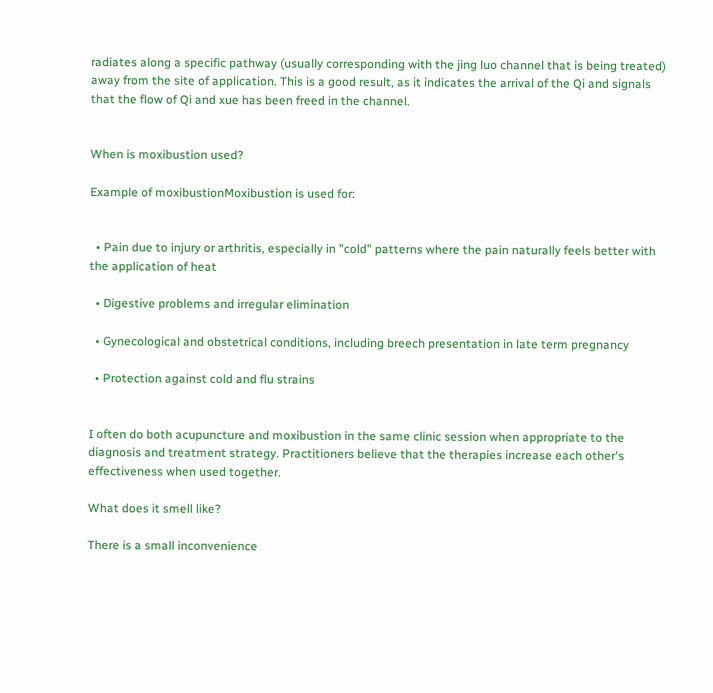radiates along a specific pathway (usually corresponding with the jing luo channel that is being treated) away from the site of application. This is a good result, as it indicates the arrival of the Qi and signals that the flow of Qi and xue has been freed in the channel.


When is moxibustion used?

Example of moxibustionMoxibustion is used for:


  • Pain due to injury or arthritis, especially in "cold" patterns where the pain naturally feels better with the application of heat

  • Digestive problems and irregular elimination

  • Gynecological and obstetrical conditions, including breech presentation in late term pregnancy

  • Protection against cold and flu strains


I often do both acupuncture and moxibustion in the same clinic session when appropriate to the diagnosis and treatment strategy. Practitioners believe that the therapies increase each other's effectiveness when used together.

What does it smell like?

There is a small inconvenience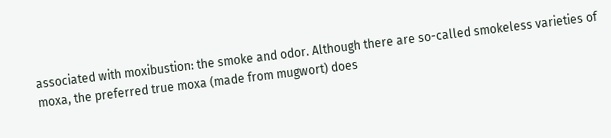associated with moxibustion: the smoke and odor. Although there are so-called smokeless varieties of moxa, the preferred true moxa (made from mugwort) does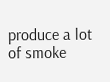produce a lot of smoke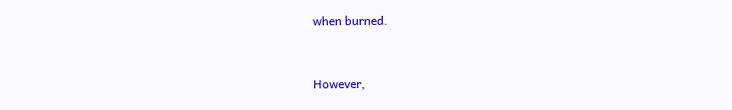when burned.


However,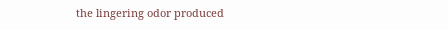the lingering odor produced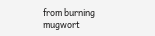from burning mugwort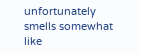unfortunately smells somewhat like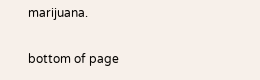marijuana.

bottom of page